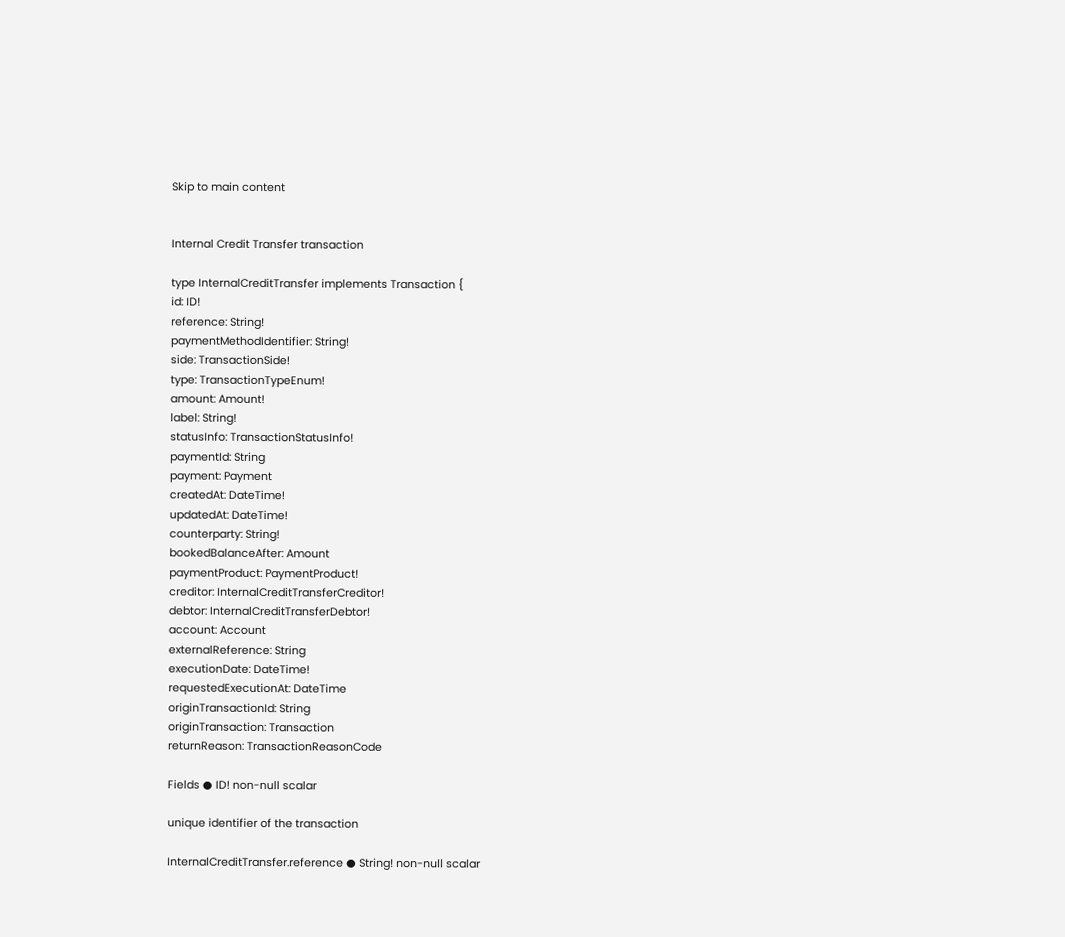Skip to main content


Internal Credit Transfer transaction

type InternalCreditTransfer implements Transaction {
id: ID!
reference: String!
paymentMethodIdentifier: String!
side: TransactionSide!
type: TransactionTypeEnum!
amount: Amount!
label: String!
statusInfo: TransactionStatusInfo!
paymentId: String
payment: Payment
createdAt: DateTime!
updatedAt: DateTime!
counterparty: String!
bookedBalanceAfter: Amount
paymentProduct: PaymentProduct!
creditor: InternalCreditTransferCreditor!
debtor: InternalCreditTransferDebtor!
account: Account
externalReference: String
executionDate: DateTime!
requestedExecutionAt: DateTime
originTransactionId: String
originTransaction: Transaction
returnReason: TransactionReasonCode

Fields ● ID! non-null scalar

unique identifier of the transaction

InternalCreditTransfer.reference ● String! non-null scalar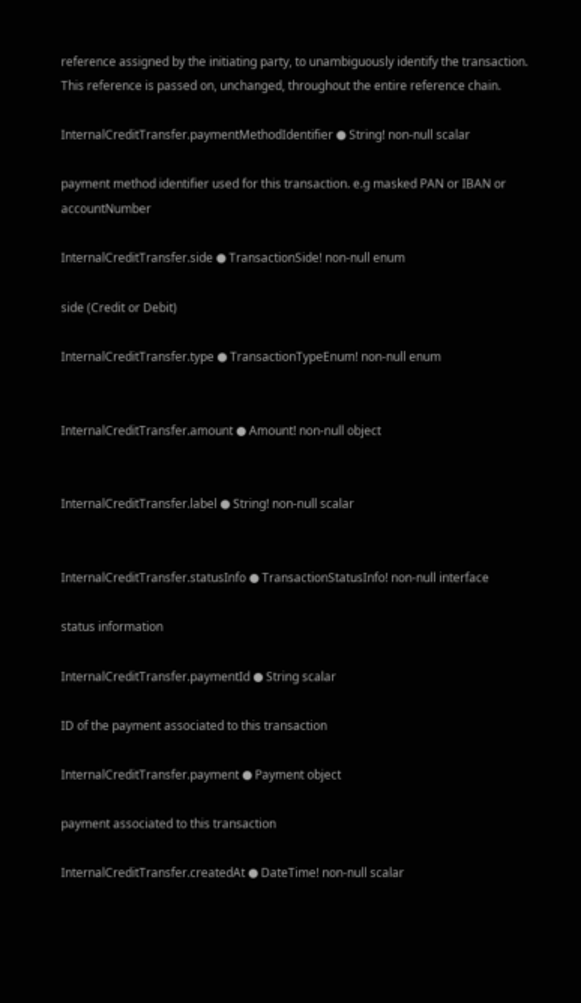reference assigned by the initiating party, to unambiguously identify the transaction. This reference is passed on, unchanged, throughout the entire reference chain.

InternalCreditTransfer.paymentMethodIdentifier ● String! non-null scalar

payment method identifier used for this transaction. e.g masked PAN or IBAN or accountNumber

InternalCreditTransfer.side ● TransactionSide! non-null enum

side (Credit or Debit)

InternalCreditTransfer.type ● TransactionTypeEnum! non-null enum


InternalCreditTransfer.amount ● Amount! non-null object


InternalCreditTransfer.label ● String! non-null scalar


InternalCreditTransfer.statusInfo ● TransactionStatusInfo! non-null interface

status information

InternalCreditTransfer.paymentId ● String scalar

ID of the payment associated to this transaction

InternalCreditTransfer.payment ● Payment object

payment associated to this transaction

InternalCreditTransfer.createdAt ● DateTime! non-null scalar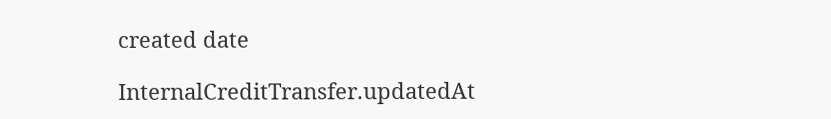created date

InternalCreditTransfer.updatedAt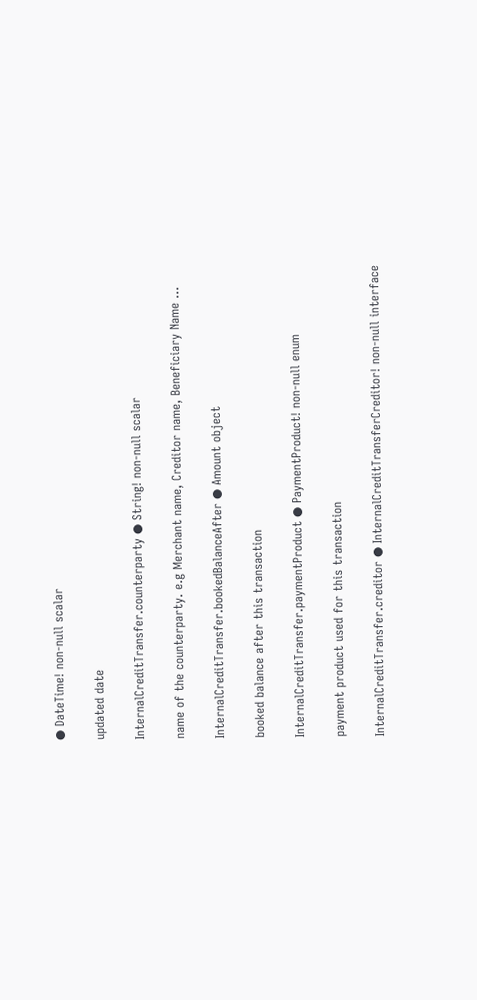● DateTime! non-null scalar

updated date

InternalCreditTransfer.counterparty ● String! non-null scalar

name of the counterparty. e.g Merchant name, Creditor name, Beneficiary Name ...

InternalCreditTransfer.bookedBalanceAfter ● Amount object

booked balance after this transaction

InternalCreditTransfer.paymentProduct ● PaymentProduct! non-null enum

payment product used for this transaction

InternalCreditTransfer.creditor ● InternalCreditTransferCreditor! non-null interface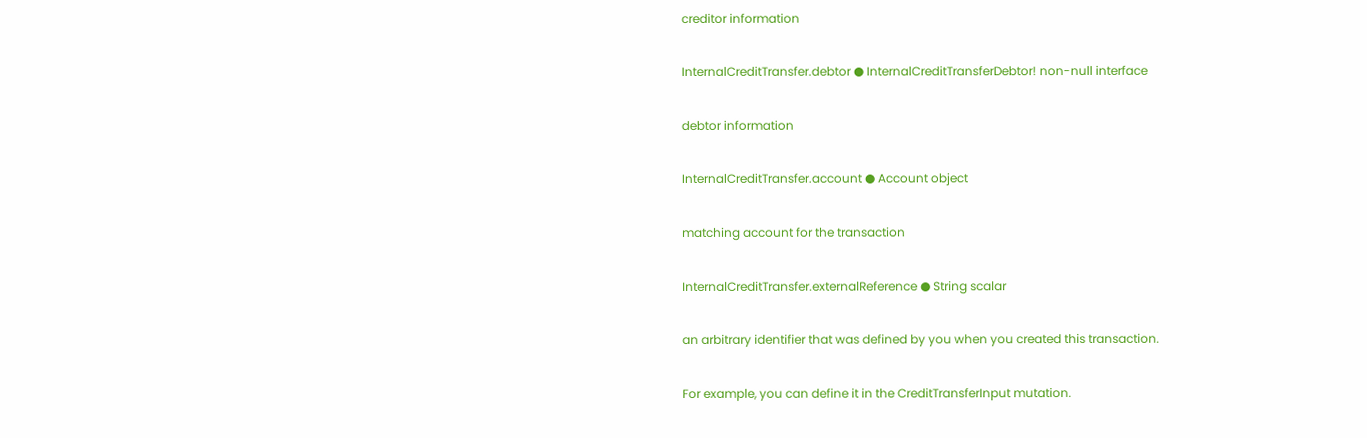creditor information

InternalCreditTransfer.debtor ● InternalCreditTransferDebtor! non-null interface

debtor information

InternalCreditTransfer.account ● Account object

matching account for the transaction

InternalCreditTransfer.externalReference ● String scalar

an arbitrary identifier that was defined by you when you created this transaction.

For example, you can define it in the CreditTransferInput mutation.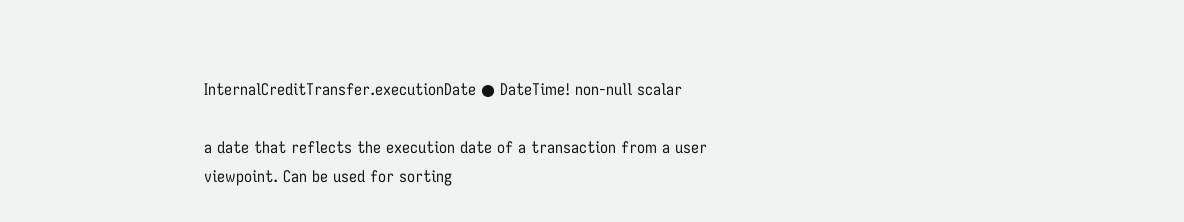InternalCreditTransfer.executionDate ● DateTime! non-null scalar

a date that reflects the execution date of a transaction from a user viewpoint. Can be used for sorting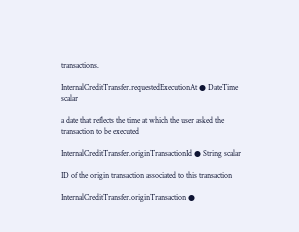transactions.

InternalCreditTransfer.requestedExecutionAt ● DateTime scalar

a date that reflects the time at which the user asked the transaction to be executed

InternalCreditTransfer.originTransactionId ● String scalar

ID of the origin transaction associated to this transaction

InternalCreditTransfer.originTransaction ●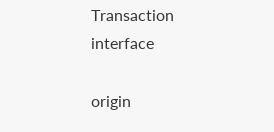Transaction interface

origin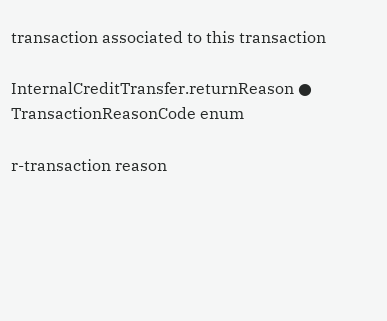transaction associated to this transaction

InternalCreditTransfer.returnReason ● TransactionReasonCode enum

r-transaction reason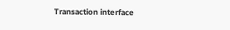Transaction interface